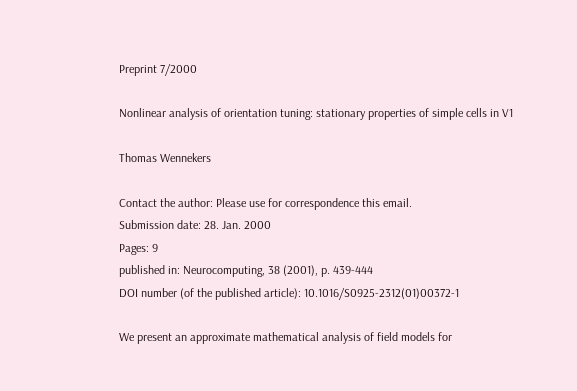Preprint 7/2000

Nonlinear analysis of orientation tuning: stationary properties of simple cells in V1

Thomas Wennekers

Contact the author: Please use for correspondence this email.
Submission date: 28. Jan. 2000
Pages: 9
published in: Neurocomputing, 38 (2001), p. 439-444
DOI number (of the published article): 10.1016/S0925-2312(01)00372-1

We present an approximate mathematical analysis of field models for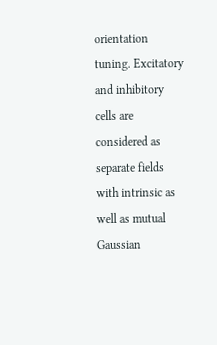orientation tuning. Excitatory and inhibitory cells are considered as separate fields with intrinsic as well as mutual Gaussian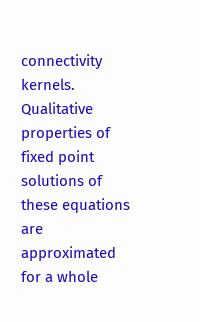connectivity kernels. Qualitative properties of fixed point solutions of these equations are approximated for a whole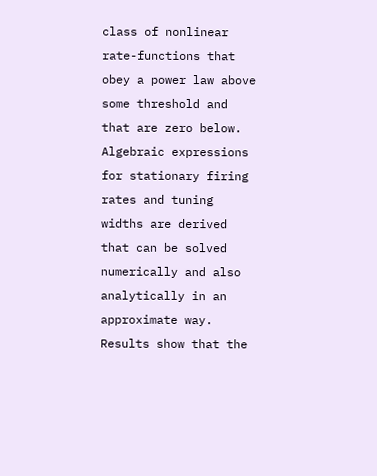class of nonlinear rate-functions that obey a power law above some threshold and that are zero below. Algebraic expressions for stationary firing rates and tuning widths are derived that can be solved numerically and also analytically in an approximate way. Results show that the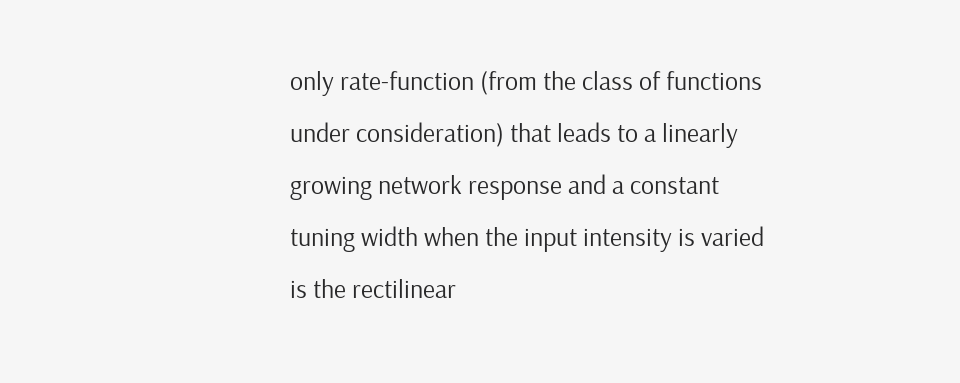only rate-function (from the class of functions under consideration) that leads to a linearly growing network response and a constant tuning width when the input intensity is varied is the rectilinear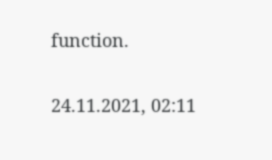function.

24.11.2021, 02:11